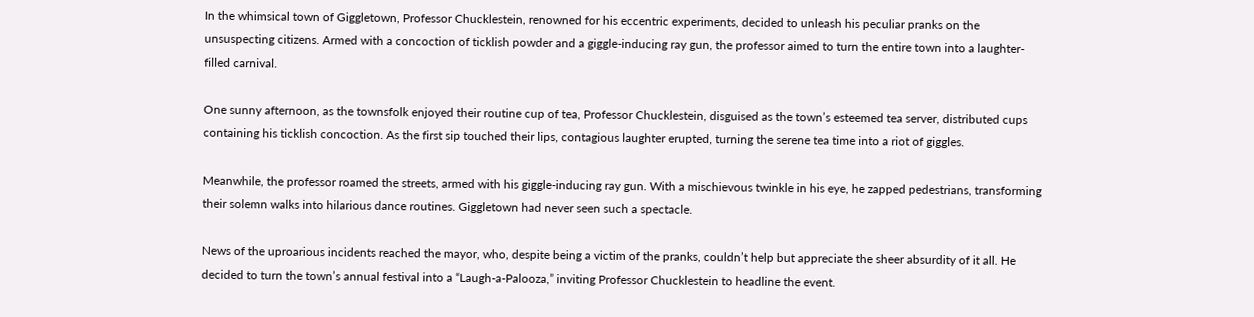In the whimsical town of Giggletown, Professor Chucklestein, renowned for his eccentric experiments, decided to unleash his peculiar pranks on the unsuspecting citizens. Armed with a concoction of ticklish powder and a giggle-inducing ray gun, the professor aimed to turn the entire town into a laughter-filled carnival.

One sunny afternoon, as the townsfolk enjoyed their routine cup of tea, Professor Chucklestein, disguised as the town’s esteemed tea server, distributed cups containing his ticklish concoction. As the first sip touched their lips, contagious laughter erupted, turning the serene tea time into a riot of giggles.

Meanwhile, the professor roamed the streets, armed with his giggle-inducing ray gun. With a mischievous twinkle in his eye, he zapped pedestrians, transforming their solemn walks into hilarious dance routines. Giggletown had never seen such a spectacle.

News of the uproarious incidents reached the mayor, who, despite being a victim of the pranks, couldn’t help but appreciate the sheer absurdity of it all. He decided to turn the town’s annual festival into a “Laugh-a-Palooza,” inviting Professor Chucklestein to headline the event.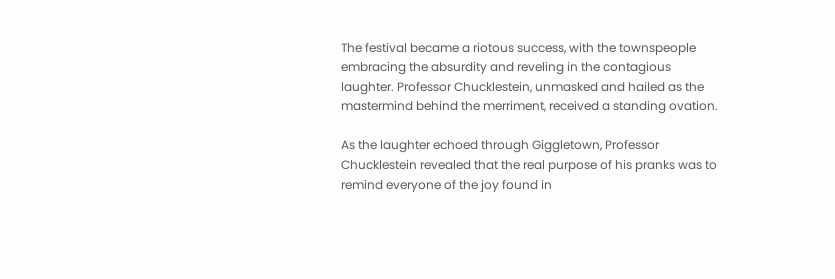The festival became a riotous success, with the townspeople embracing the absurdity and reveling in the contagious laughter. Professor Chucklestein, unmasked and hailed as the mastermind behind the merriment, received a standing ovation.

As the laughter echoed through Giggletown, Professor Chucklestein revealed that the real purpose of his pranks was to remind everyone of the joy found in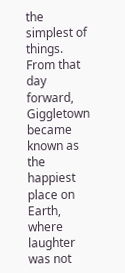the simplest of things. From that day forward, Giggletown became known as the happiest place on Earth, where laughter was not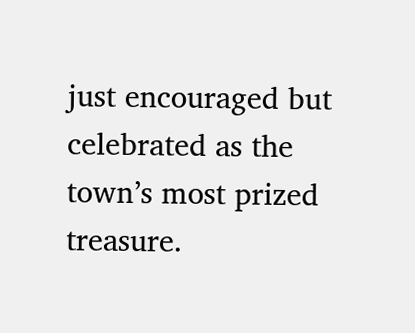just encouraged but celebrated as the town’s most prized treasure.